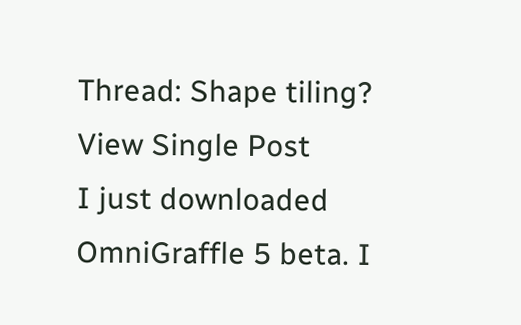Thread: Shape tiling?
View Single Post
I just downloaded OmniGraffle 5 beta. I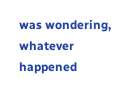was wondering, whatever happened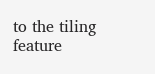to the tiling feature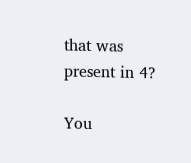that was present in 4?

You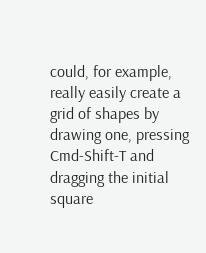could, for example, really easily create a grid of shapes by drawing one, pressing Cmd-Shift-T and dragging the initial square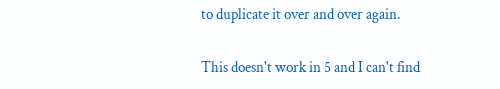to duplicate it over and over again.

This doesn't work in 5 and I can't find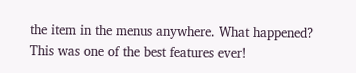the item in the menus anywhere. What happened? This was one of the best features ever!